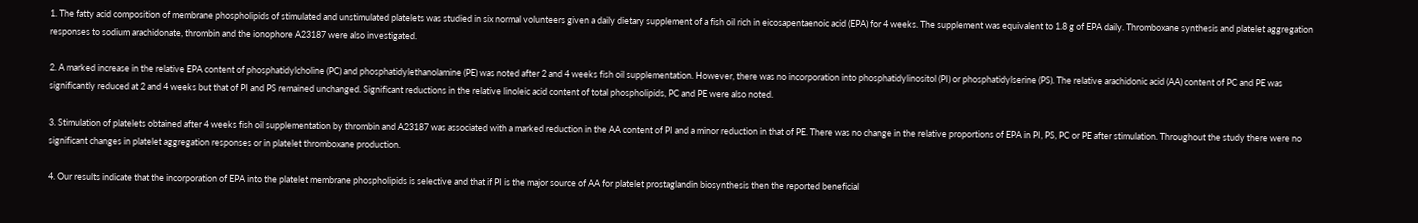1. The fatty acid composition of membrane phospholipids of stimulated and unstimulated platelets was studied in six normal volunteers given a daily dietary supplement of a fish oil rich in eicosapentaenoic acid (EPA) for 4 weeks. The supplement was equivalent to 1.8 g of EPA daily. Thromboxane synthesis and platelet aggregation responses to sodium arachidonate, thrombin and the ionophore A23187 were also investigated.

2. A marked increase in the relative EPA content of phosphatidylcholine (PC) and phosphatidylethanolamine (PE) was noted after 2 and 4 weeks fish oil supplementation. However, there was no incorporation into phosphatidylinositol (PI) or phosphatidylserine (PS). The relative arachidonic acid (AA) content of PC and PE was significantly reduced at 2 and 4 weeks but that of PI and PS remained unchanged. Significant reductions in the relative linoleic acid content of total phospholipids, PC and PE were also noted.

3. Stimulation of platelets obtained after 4 weeks fish oil supplementation by thrombin and A23187 was associated with a marked reduction in the AA content of PI and a minor reduction in that of PE. There was no change in the relative proportions of EPA in PI, PS, PC or PE after stimulation. Throughout the study there were no significant changes in platelet aggregation responses or in platelet thromboxane production.

4. Our results indicate that the incorporation of EPA into the platelet membrane phospholipids is selective and that if PI is the major source of AA for platelet prostaglandin biosynthesis then the reported beneficial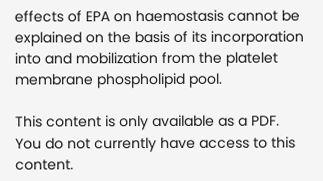effects of EPA on haemostasis cannot be explained on the basis of its incorporation into and mobilization from the platelet membrane phospholipid pool.

This content is only available as a PDF.
You do not currently have access to this content.